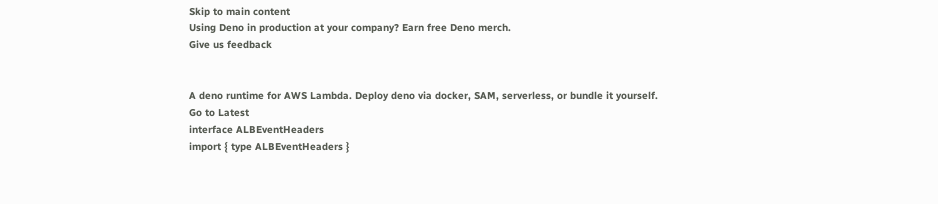Skip to main content
Using Deno in production at your company? Earn free Deno merch.
Give us feedback


A deno runtime for AWS Lambda. Deploy deno via docker, SAM, serverless, or bundle it yourself.
Go to Latest
interface ALBEventHeaders
import { type ALBEventHeaders }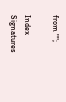from "";

Index Signatures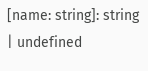[name: string]: string | undefined